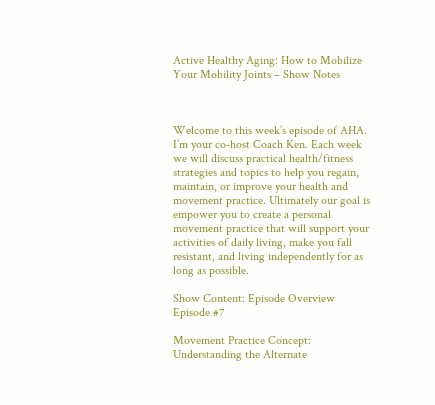Active Healthy Aging: How to Mobilize Your Mobility Joints – Show Notes



Welcome to this week’s episode of AHA. I’m your co-host Coach Ken. Each week we will discuss practical health/fitness strategies and topics to help you regain, maintain, or improve your health and movement practice. Ultimately our goal is empower you to create a personal movement practice that will support your activities of daily living, make you fall resistant, and living independently for as long as possible.

Show Content: Episode Overview Episode #7

Movement Practice Concept: Understanding the Alternate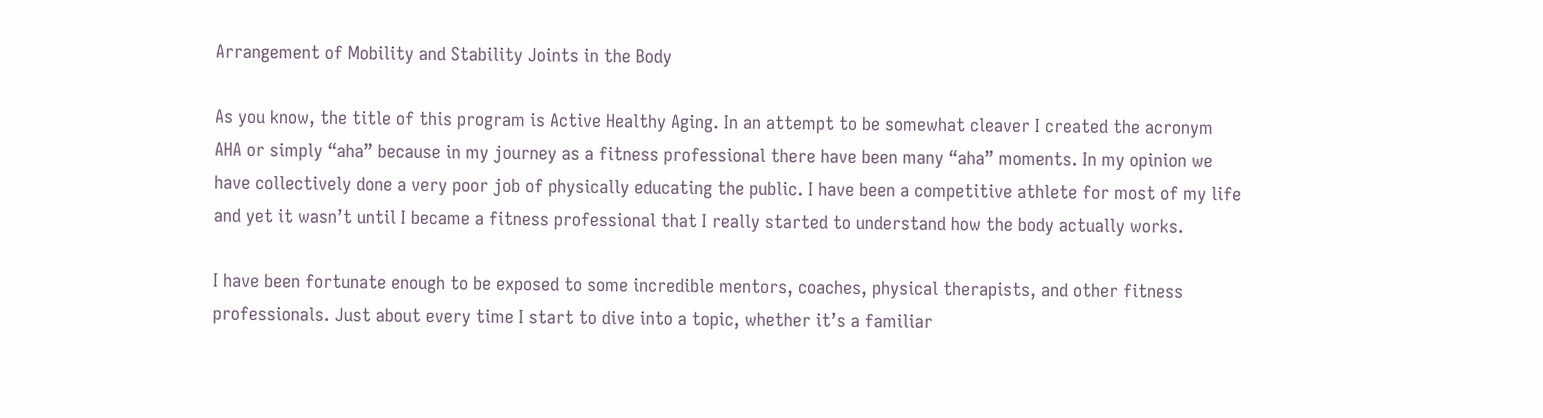Arrangement of Mobility and Stability Joints in the Body

As you know, the title of this program is Active Healthy Aging. In an attempt to be somewhat cleaver I created the acronym AHA or simply “aha” because in my journey as a fitness professional there have been many “aha” moments. In my opinion we have collectively done a very poor job of physically educating the public. I have been a competitive athlete for most of my life and yet it wasn’t until I became a fitness professional that I really started to understand how the body actually works.

I have been fortunate enough to be exposed to some incredible mentors, coaches, physical therapists, and other fitness professionals. Just about every time I start to dive into a topic, whether it’s a familiar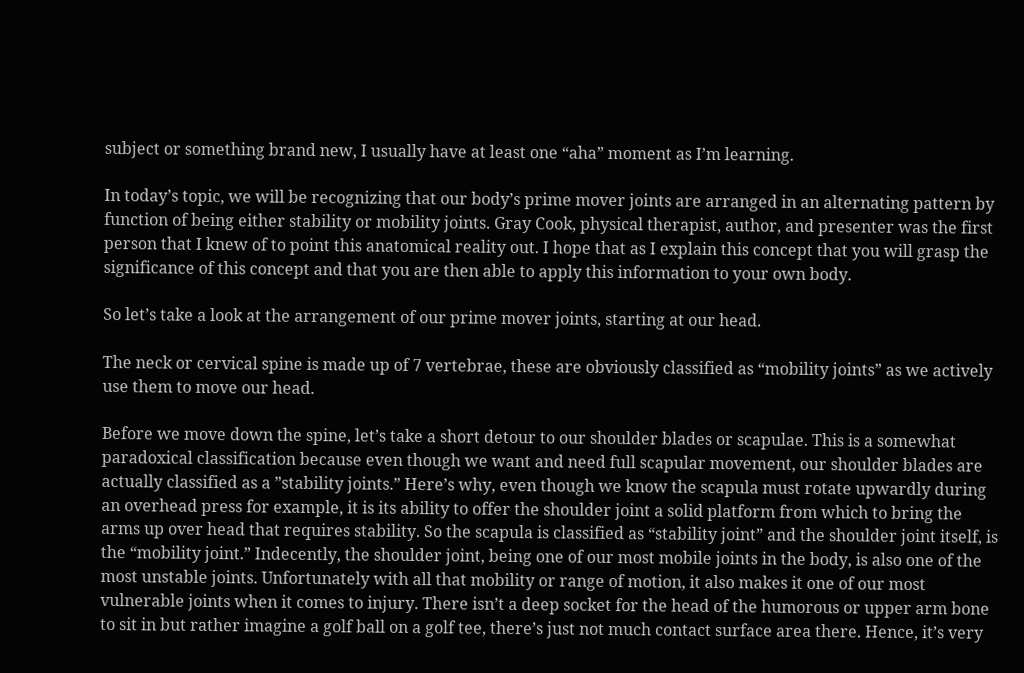subject or something brand new, I usually have at least one “aha” moment as I’m learning.

In today’s topic, we will be recognizing that our body’s prime mover joints are arranged in an alternating pattern by function of being either stability or mobility joints. Gray Cook, physical therapist, author, and presenter was the first person that I knew of to point this anatomical reality out. I hope that as I explain this concept that you will grasp the significance of this concept and that you are then able to apply this information to your own body.

So let’s take a look at the arrangement of our prime mover joints, starting at our head.

The neck or cervical spine is made up of 7 vertebrae, these are obviously classified as “mobility joints” as we actively use them to move our head.

Before we move down the spine, let’s take a short detour to our shoulder blades or scapulae. This is a somewhat paradoxical classification because even though we want and need full scapular movement, our shoulder blades are actually classified as a ”stability joints.” Here’s why, even though we know the scapula must rotate upwardly during an overhead press for example, it is its ability to offer the shoulder joint a solid platform from which to bring the arms up over head that requires stability. So the scapula is classified as “stability joint” and the shoulder joint itself, is the “mobility joint.” Indecently, the shoulder joint, being one of our most mobile joints in the body, is also one of the most unstable joints. Unfortunately with all that mobility or range of motion, it also makes it one of our most vulnerable joints when it comes to injury. There isn’t a deep socket for the head of the humorous or upper arm bone to sit in but rather imagine a golf ball on a golf tee, there’s just not much contact surface area there. Hence, it’s very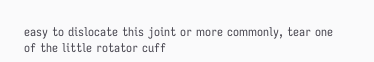easy to dislocate this joint or more commonly, tear one of the little rotator cuff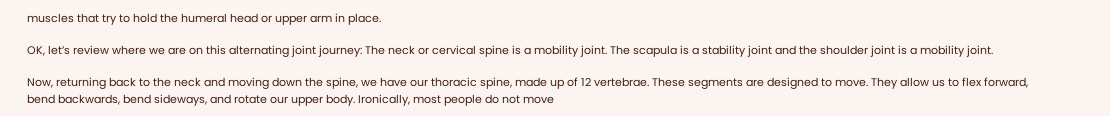muscles that try to hold the humeral head or upper arm in place.

OK, let’s review where we are on this alternating joint journey: The neck or cervical spine is a mobility joint. The scapula is a stability joint and the shoulder joint is a mobility joint.

Now, returning back to the neck and moving down the spine, we have our thoracic spine, made up of 12 vertebrae. These segments are designed to move. They allow us to flex forward, bend backwards, bend sideways, and rotate our upper body. Ironically, most people do not move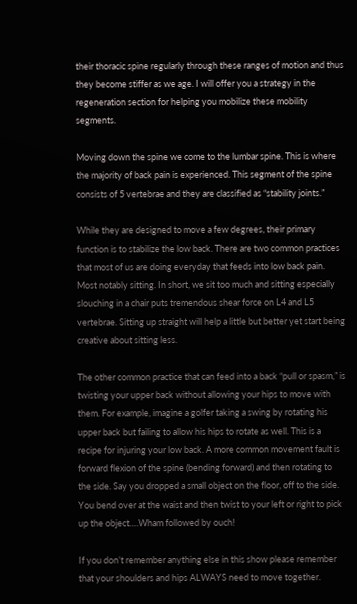their thoracic spine regularly through these ranges of motion and thus they become stiffer as we age. I will offer you a strategy in the regeneration section for helping you mobilize these mobility segments.

Moving down the spine we come to the lumbar spine. This is where the majority of back pain is experienced. This segment of the spine consists of 5 vertebrae and they are classified as “stability joints.”

While they are designed to move a few degrees, their primary function is to stabilize the low back. There are two common practices that most of us are doing everyday that feeds into low back pain. Most notably sitting. In short, we sit too much and sitting especially slouching in a chair puts tremendous shear force on L4 and L5 vertebrae. Sitting up straight will help a little but better yet start being creative about sitting less.

The other common practice that can feed into a back “pull or spasm,” is twisting your upper back without allowing your hips to move with them. For example, imagine a golfer taking a swing by rotating his upper back but failing to allow his hips to rotate as well. This is a recipe for injuring your low back. A more common movement fault is forward flexion of the spine (bending forward) and then rotating to the side. Say you dropped a small object on the floor, off to the side. You bend over at the waist and then twist to your left or right to pick up the object….Wham followed by ouch!

If you don’t remember anything else in this show please remember that your shoulders and hips ALWAYS need to move together.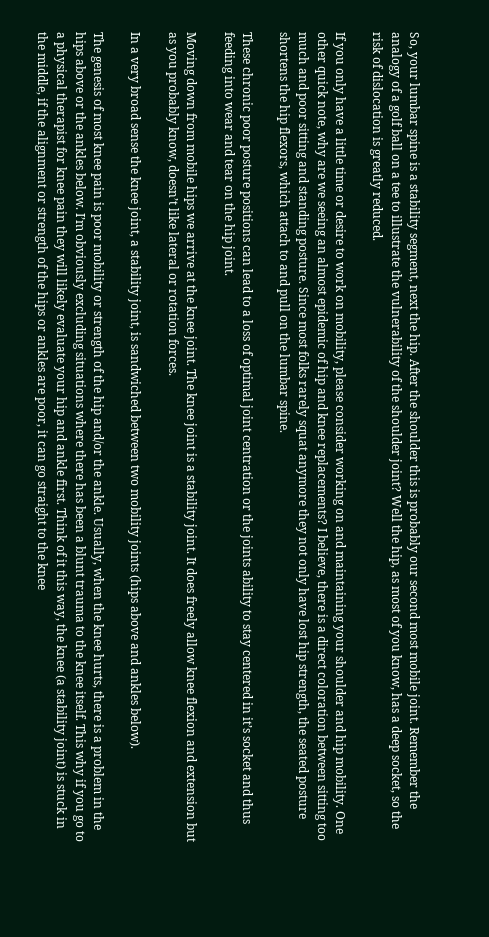So, your lumbar spine is a stability segment, next the hip. After the shoulder this is probably our second most mobile joint. Remember the analogy of a golf ball on a tee to illustrate the vulnerability of the shoulder joint? Well the hip, as most of you know, has a deep socket, so the risk of dislocation is greatly reduced.

If you only have a little time or desire to work on mobility, please consider working on and maintaining your shoulder and hip mobility. One other quick note, why are we seeing an almost epidemic of hip and knee replacements? I believe, there is a direct coloration between sitting too much and poor sitting and standing posture. Since most folks rarely squat anymore they not only have lost hip strength, the seated posture shortens the hip flexors, which attach to and pull on the lumbar spine.

These chronic poor posture positions can lead to a loss of optimal joint centration or the joints ability to stay centered in it’s socket and thus feeding into wear and tear on the hip joint.

Moving down from mobile hips we arrive at the knee joint. The knee joint is a stability joint. It does freely allow knee flexion and extension but as you probably know, doesn’t like lateral or rotation forces.

In a very broad sense the knee joint, a stability joint, is sandwiched between two mobility joints (hips above and ankles below).

The genesis of most knee pain is poor mobility or strength of the hip and/or the ankle. Usually, when the knee hurts, there is a problem in the hips above or the ankles below. I’m obviously excluding situations where there has been a blunt trauma to the knee itself. This why if you go to a physical therapist for knee pain they will likely evaluate your hip and ankle first. Think of it this way, the knee (a stability joint) is stuck in the middle, if the alignment or strength of the hips or ankles are poor, it can go straight to the knee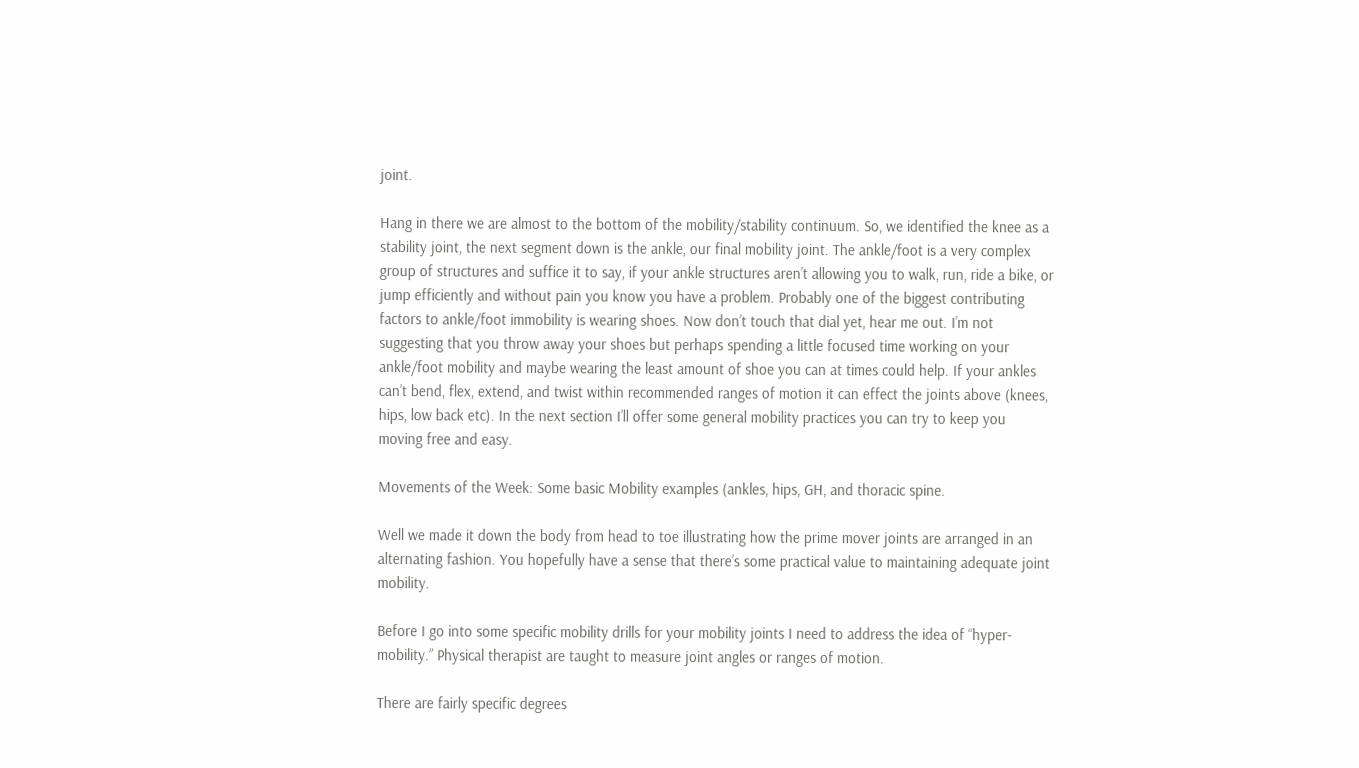joint.

Hang in there we are almost to the bottom of the mobility/stability continuum. So, we identified the knee as a stability joint, the next segment down is the ankle, our final mobility joint. The ankle/foot is a very complex group of structures and suffice it to say, if your ankle structures aren’t allowing you to walk, run, ride a bike, or jump efficiently and without pain you know you have a problem. Probably one of the biggest contributing factors to ankle/foot immobility is wearing shoes. Now don’t touch that dial yet, hear me out. I’m not suggesting that you throw away your shoes but perhaps spending a little focused time working on your ankle/foot mobility and maybe wearing the least amount of shoe you can at times could help. If your ankles can’t bend, flex, extend, and twist within recommended ranges of motion it can effect the joints above (knees, hips, low back etc). In the next section I’ll offer some general mobility practices you can try to keep you moving free and easy.

Movements of the Week: Some basic Mobility examples (ankles, hips, GH, and thoracic spine.

Well we made it down the body from head to toe illustrating how the prime mover joints are arranged in an alternating fashion. You hopefully have a sense that there’s some practical value to maintaining adequate joint mobility.

Before I go into some specific mobility drills for your mobility joints I need to address the idea of “hyper-mobility.” Physical therapist are taught to measure joint angles or ranges of motion.

There are fairly specific degrees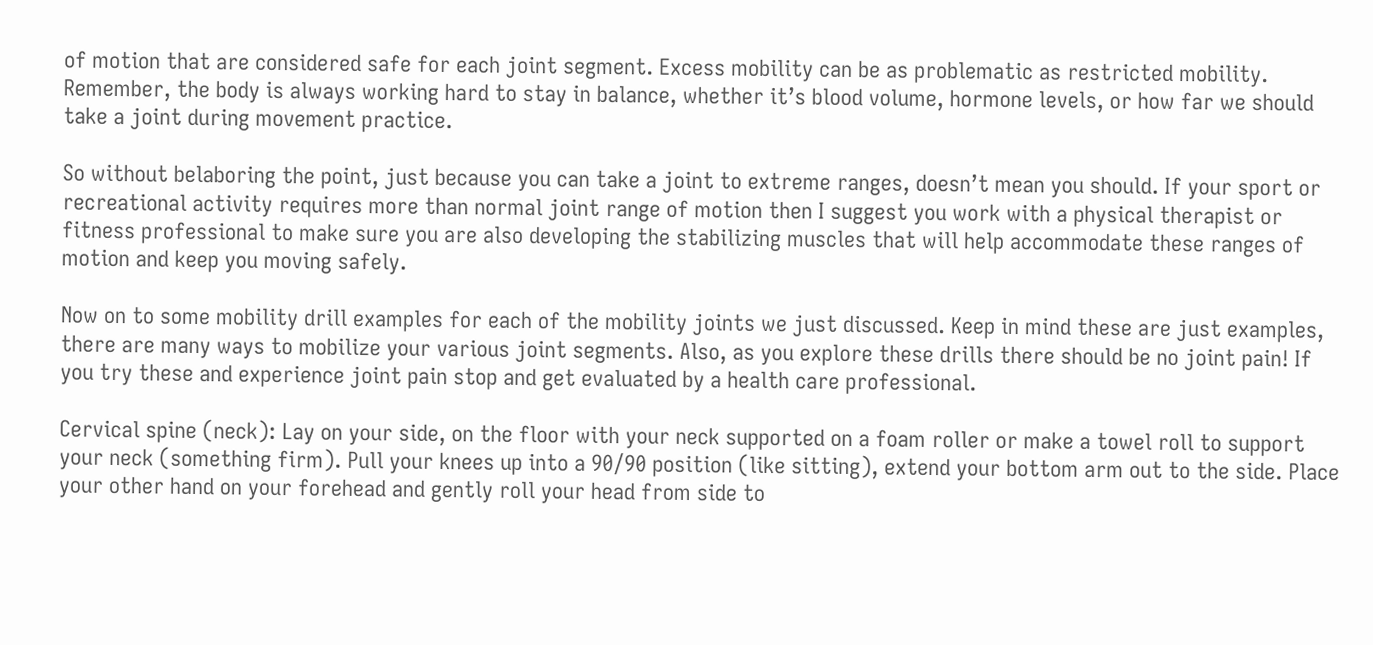of motion that are considered safe for each joint segment. Excess mobility can be as problematic as restricted mobility. Remember, the body is always working hard to stay in balance, whether it’s blood volume, hormone levels, or how far we should take a joint during movement practice.

So without belaboring the point, just because you can take a joint to extreme ranges, doesn’t mean you should. If your sport or recreational activity requires more than normal joint range of motion then I suggest you work with a physical therapist or fitness professional to make sure you are also developing the stabilizing muscles that will help accommodate these ranges of motion and keep you moving safely.

Now on to some mobility drill examples for each of the mobility joints we just discussed. Keep in mind these are just examples, there are many ways to mobilize your various joint segments. Also, as you explore these drills there should be no joint pain! If you try these and experience joint pain stop and get evaluated by a health care professional.

Cervical spine (neck): Lay on your side, on the floor with your neck supported on a foam roller or make a towel roll to support your neck (something firm). Pull your knees up into a 90/90 position (like sitting), extend your bottom arm out to the side. Place your other hand on your forehead and gently roll your head from side to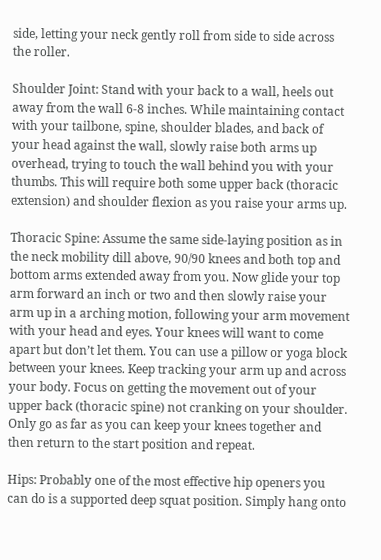side, letting your neck gently roll from side to side across the roller.

Shoulder Joint: Stand with your back to a wall, heels out away from the wall 6-8 inches. While maintaining contact with your tailbone, spine, shoulder blades, and back of your head against the wall, slowly raise both arms up overhead, trying to touch the wall behind you with your thumbs. This will require both some upper back (thoracic extension) and shoulder flexion as you raise your arms up.

Thoracic Spine: Assume the same side-laying position as in the neck mobility dill above, 90/90 knees and both top and bottom arms extended away from you. Now glide your top arm forward an inch or two and then slowly raise your arm up in a arching motion, following your arm movement with your head and eyes. Your knees will want to come apart but don’t let them. You can use a pillow or yoga block between your knees. Keep tracking your arm up and across your body. Focus on getting the movement out of your upper back (thoracic spine) not cranking on your shoulder. Only go as far as you can keep your knees together and then return to the start position and repeat.

Hips: Probably one of the most effective hip openers you can do is a supported deep squat position. Simply hang onto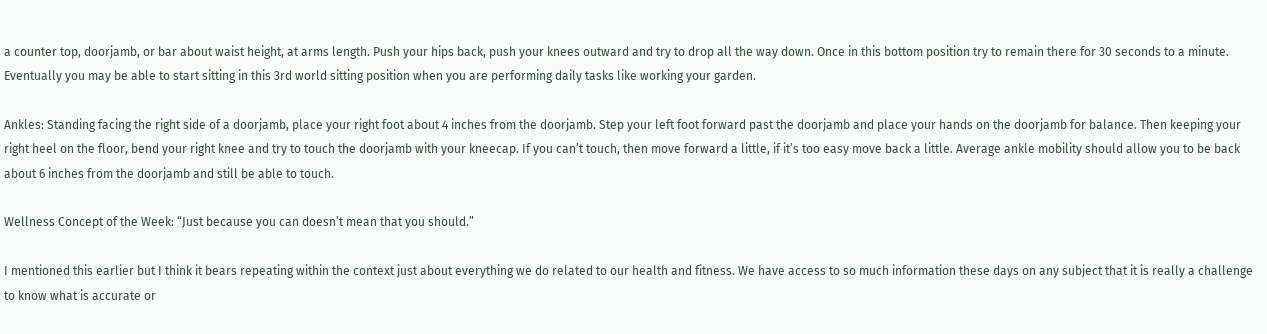a counter top, doorjamb, or bar about waist height, at arms length. Push your hips back, push your knees outward and try to drop all the way down. Once in this bottom position try to remain there for 30 seconds to a minute. Eventually you may be able to start sitting in this 3rd world sitting position when you are performing daily tasks like working your garden.

Ankles: Standing facing the right side of a doorjamb, place your right foot about 4 inches from the doorjamb. Step your left foot forward past the doorjamb and place your hands on the doorjamb for balance. Then keeping your right heel on the floor, bend your right knee and try to touch the doorjamb with your kneecap. If you can’t touch, then move forward a little, if it’s too easy move back a little. Average ankle mobility should allow you to be back about 6 inches from the doorjamb and still be able to touch.

Wellness Concept of the Week: “Just because you can doesn’t mean that you should.”

I mentioned this earlier but I think it bears repeating within the context just about everything we do related to our health and fitness. We have access to so much information these days on any subject that it is really a challenge to know what is accurate or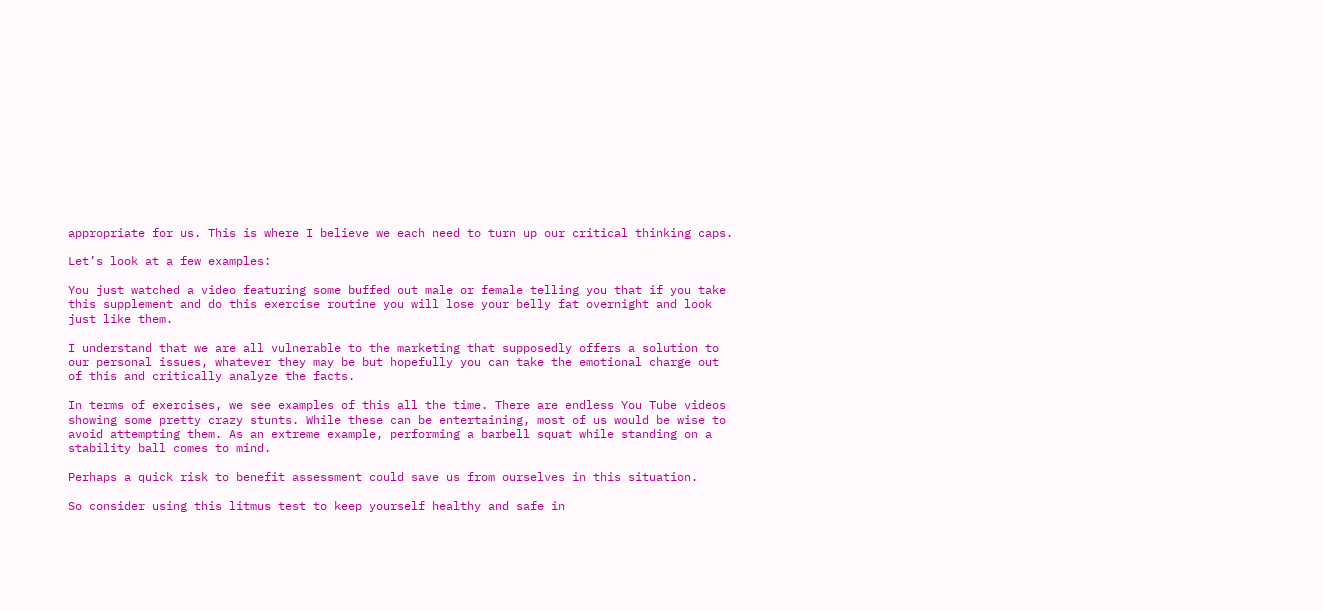appropriate for us. This is where I believe we each need to turn up our critical thinking caps.

Let’s look at a few examples:

You just watched a video featuring some buffed out male or female telling you that if you take this supplement and do this exercise routine you will lose your belly fat overnight and look just like them.

I understand that we are all vulnerable to the marketing that supposedly offers a solution to our personal issues, whatever they may be but hopefully you can take the emotional charge out of this and critically analyze the facts.

In terms of exercises, we see examples of this all the time. There are endless You Tube videos showing some pretty crazy stunts. While these can be entertaining, most of us would be wise to avoid attempting them. As an extreme example, performing a barbell squat while standing on a stability ball comes to mind.

Perhaps a quick risk to benefit assessment could save us from ourselves in this situation.

So consider using this litmus test to keep yourself healthy and safe in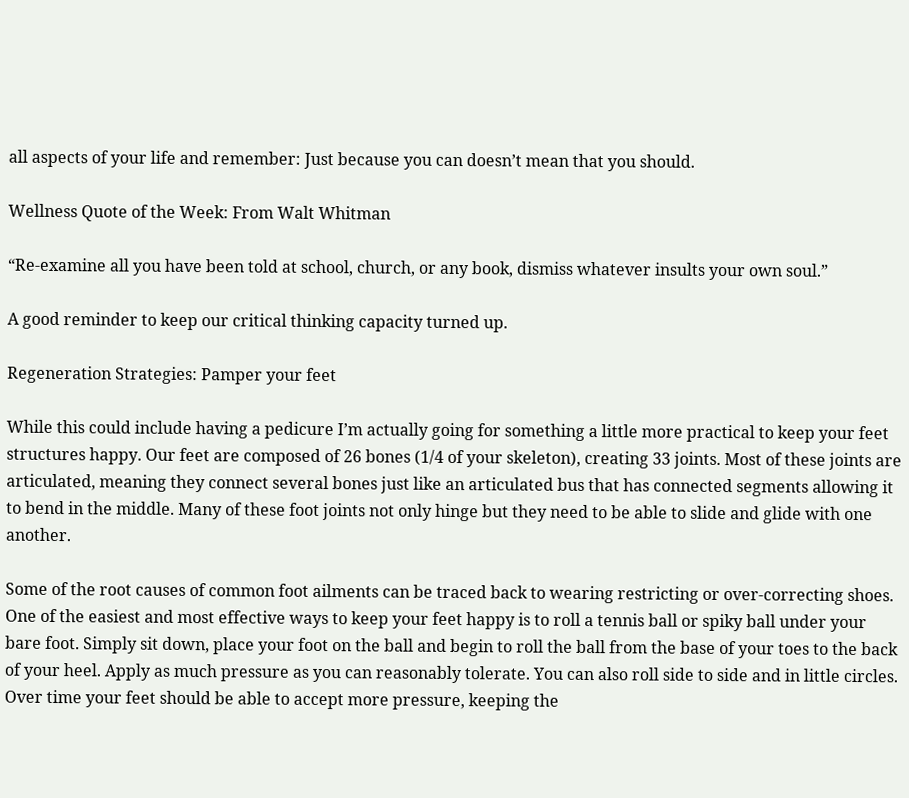all aspects of your life and remember: Just because you can doesn’t mean that you should.

Wellness Quote of the Week: From Walt Whitman

“Re-examine all you have been told at school, church, or any book, dismiss whatever insults your own soul.”

A good reminder to keep our critical thinking capacity turned up.

Regeneration Strategies: Pamper your feet

While this could include having a pedicure I’m actually going for something a little more practical to keep your feet structures happy. Our feet are composed of 26 bones (1/4 of your skeleton), creating 33 joints. Most of these joints are articulated, meaning they connect several bones just like an articulated bus that has connected segments allowing it to bend in the middle. Many of these foot joints not only hinge but they need to be able to slide and glide with one another.

Some of the root causes of common foot ailments can be traced back to wearing restricting or over-correcting shoes. One of the easiest and most effective ways to keep your feet happy is to roll a tennis ball or spiky ball under your bare foot. Simply sit down, place your foot on the ball and begin to roll the ball from the base of your toes to the back of your heel. Apply as much pressure as you can reasonably tolerate. You can also roll side to side and in little circles. Over time your feet should be able to accept more pressure, keeping the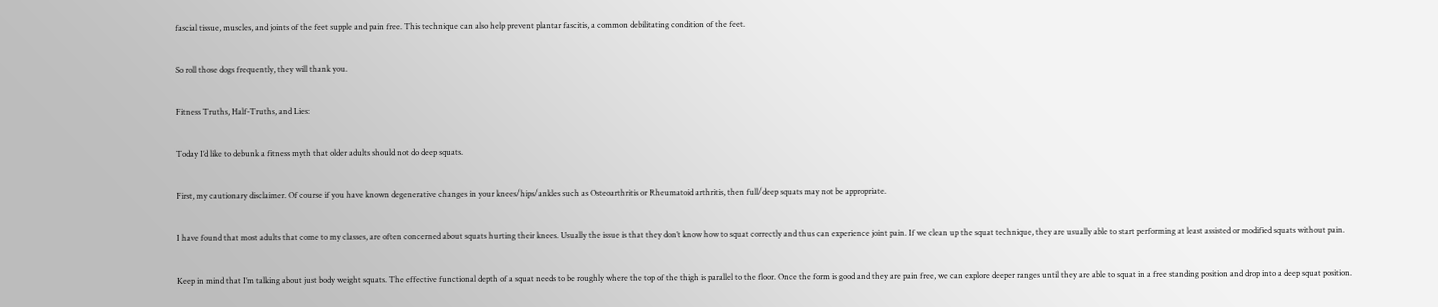fascial tissue, muscles, and joints of the feet supple and pain free. This technique can also help prevent plantar fascitis, a common debilitating condition of the feet.

So roll those dogs frequently, they will thank you.

Fitness Truths, Half-Truths, and Lies:

Today I’d like to debunk a fitness myth that older adults should not do deep squats.

First, my cautionary disclaimer. Of course if you have known degenerative changes in your knees/hips/ankles such as Osteoarthritis or Rheumatoid arthritis, then full/deep squats may not be appropriate.

I have found that most adults that come to my classes, are often concerned about squats hurting their knees. Usually the issue is that they don’t know how to squat correctly and thus can experience joint pain. If we clean up the squat technique, they are usually able to start performing at least assisted or modified squats without pain.

Keep in mind that I’m talking about just body weight squats. The effective functional depth of a squat needs to be roughly where the top of the thigh is parallel to the floor. Once the form is good and they are pain free, we can explore deeper ranges until they are able to squat in a free standing position and drop into a deep squat position.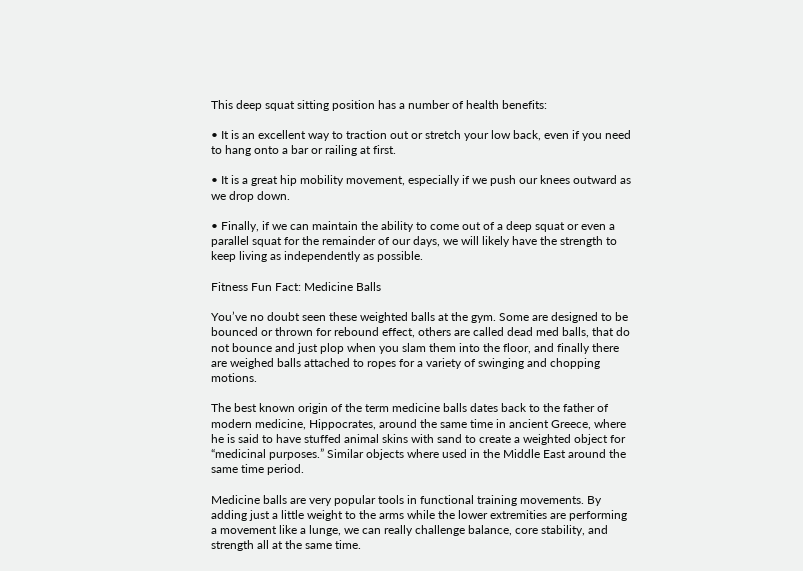This deep squat sitting position has a number of health benefits:

• It is an excellent way to traction out or stretch your low back, even if you need to hang onto a bar or railing at first.

• It is a great hip mobility movement, especially if we push our knees outward as we drop down.

• Finally, if we can maintain the ability to come out of a deep squat or even a parallel squat for the remainder of our days, we will likely have the strength to keep living as independently as possible.

Fitness Fun Fact: Medicine Balls

You’ve no doubt seen these weighted balls at the gym. Some are designed to be bounced or thrown for rebound effect, others are called dead med balls, that do not bounce and just plop when you slam them into the floor, and finally there are weighed balls attached to ropes for a variety of swinging and chopping motions.

The best known origin of the term medicine balls dates back to the father of modern medicine, Hippocrates, around the same time in ancient Greece, where he is said to have stuffed animal skins with sand to create a weighted object for “medicinal purposes.” Similar objects where used in the Middle East around the same time period.

Medicine balls are very popular tools in functional training movements. By adding just a little weight to the arms while the lower extremities are performing a movement like a lunge, we can really challenge balance, core stability, and strength all at the same time.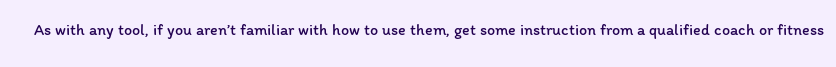As with any tool, if you aren’t familiar with how to use them, get some instruction from a qualified coach or fitness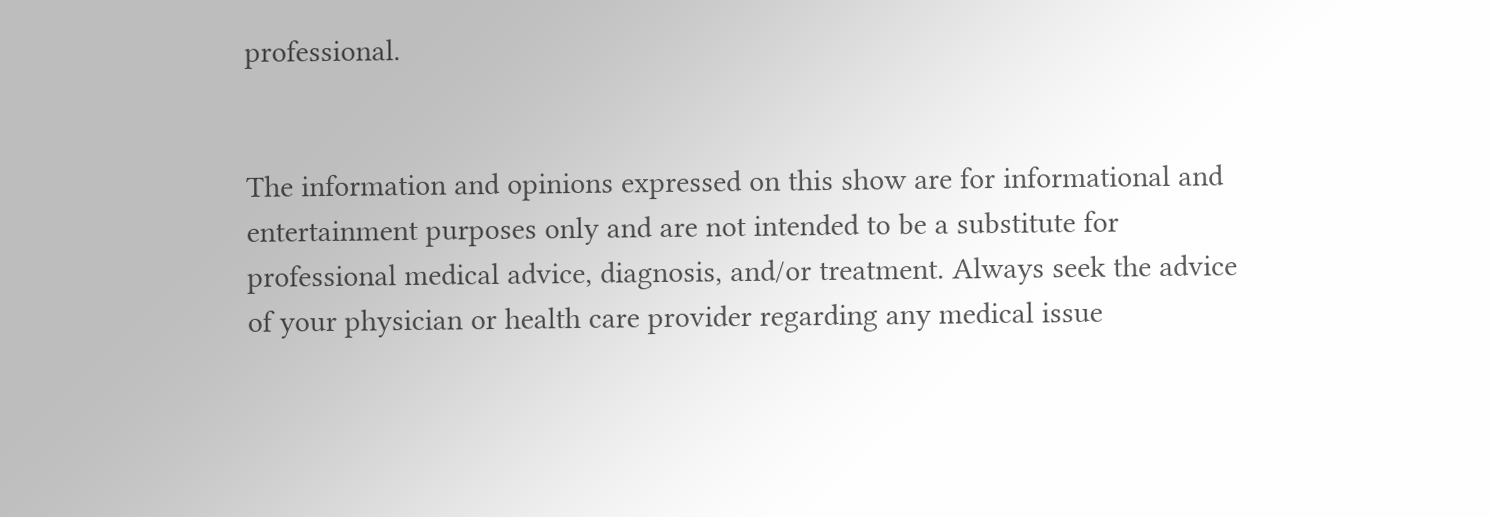professional.


The information and opinions expressed on this show are for informational and entertainment purposes only and are not intended to be a substitute for professional medical advice, diagnosis, and/or treatment. Always seek the advice of your physician or health care provider regarding any medical issue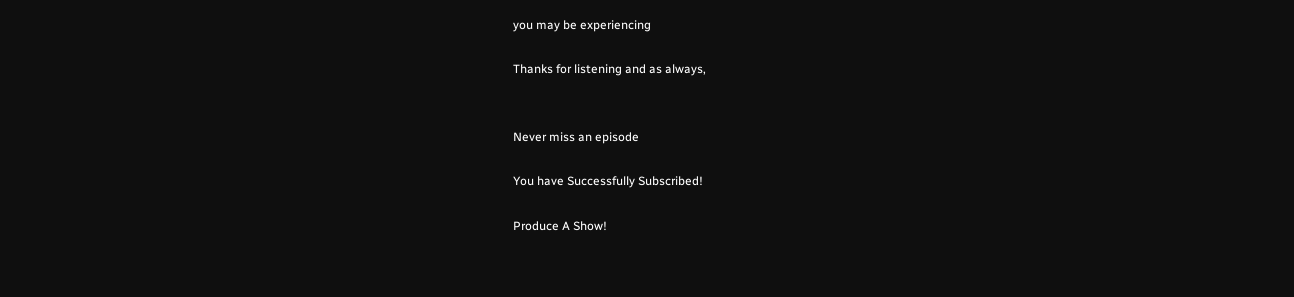you may be experiencing

Thanks for listening and as always,


Never miss an episode

You have Successfully Subscribed!

Produce A Show!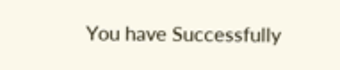You have Successfully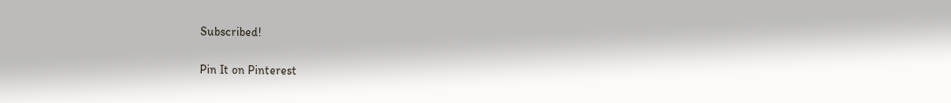Subscribed!

Pin It on Pinterest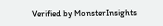Verified by MonsterInsights